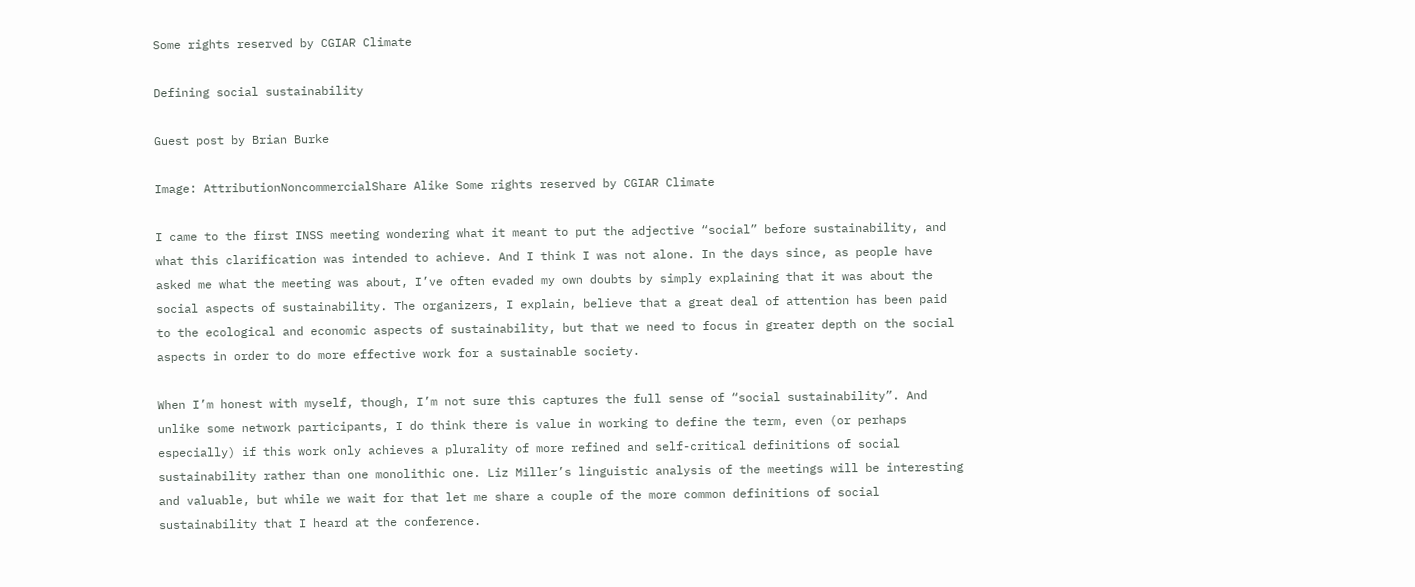Some rights reserved by CGIAR Climate

Defining social sustainability

Guest post by Brian Burke

Image: AttributionNoncommercialShare Alike Some rights reserved by CGIAR Climate

I came to the first INSS meeting wondering what it meant to put the adjective “social” before sustainability, and what this clarification was intended to achieve. And I think I was not alone. In the days since, as people have asked me what the meeting was about, I’ve often evaded my own doubts by simply explaining that it was about the social aspects of sustainability. The organizers, I explain, believe that a great deal of attention has been paid to the ecological and economic aspects of sustainability, but that we need to focus in greater depth on the social aspects in order to do more effective work for a sustainable society.

When I’m honest with myself, though, I’m not sure this captures the full sense of “social sustainability”. And unlike some network participants, I do think there is value in working to define the term, even (or perhaps especially) if this work only achieves a plurality of more refined and self-critical definitions of social sustainability rather than one monolithic one. Liz Miller’s linguistic analysis of the meetings will be interesting and valuable, but while we wait for that let me share a couple of the more common definitions of social sustainability that I heard at the conference.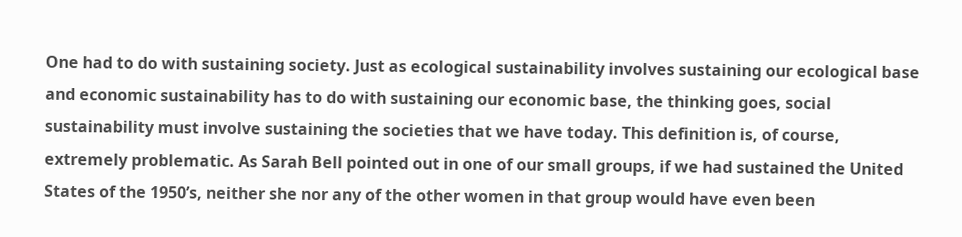One had to do with sustaining society. Just as ecological sustainability involves sustaining our ecological base and economic sustainability has to do with sustaining our economic base, the thinking goes, social sustainability must involve sustaining the societies that we have today. This definition is, of course, extremely problematic. As Sarah Bell pointed out in one of our small groups, if we had sustained the United States of the 1950’s, neither she nor any of the other women in that group would have even been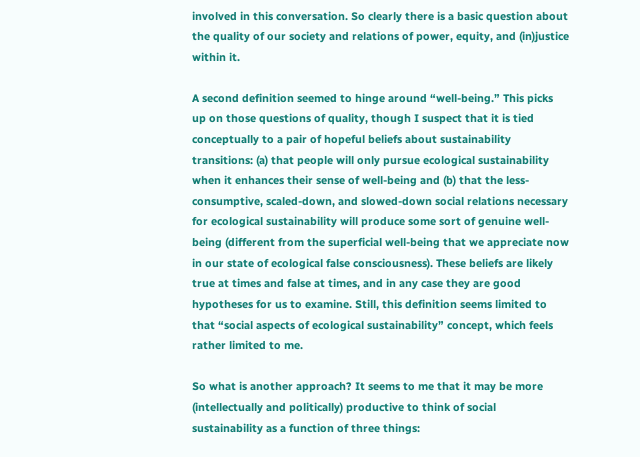involved in this conversation. So clearly there is a basic question about the quality of our society and relations of power, equity, and (in)justice within it.

A second definition seemed to hinge around “well-being.” This picks up on those questions of quality, though I suspect that it is tied conceptually to a pair of hopeful beliefs about sustainability transitions: (a) that people will only pursue ecological sustainability when it enhances their sense of well-being and (b) that the less-consumptive, scaled-down, and slowed-down social relations necessary for ecological sustainability will produce some sort of genuine well-being (different from the superficial well-being that we appreciate now in our state of ecological false consciousness). These beliefs are likely true at times and false at times, and in any case they are good hypotheses for us to examine. Still, this definition seems limited to that “social aspects of ecological sustainability” concept, which feels rather limited to me.

So what is another approach? It seems to me that it may be more (intellectually and politically) productive to think of social sustainability as a function of three things: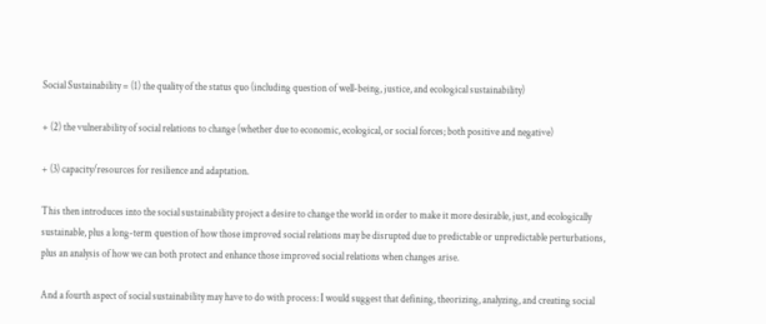Social Sustainability = (1) the quality of the status quo (including question of well-being, justice, and ecological sustainability)

+ (2) the vulnerability of social relations to change (whether due to economic, ecological, or social forces; both positive and negative)

+ (3) capacity/resources for resilience and adaptation.

This then introduces into the social sustainability project a desire to change the world in order to make it more desirable, just, and ecologically sustainable, plus a long-term question of how those improved social relations may be disrupted due to predictable or unpredictable perturbations, plus an analysis of how we can both protect and enhance those improved social relations when changes arise.

And a fourth aspect of social sustainability may have to do with process: I would suggest that defining, theorizing, analyzing, and creating social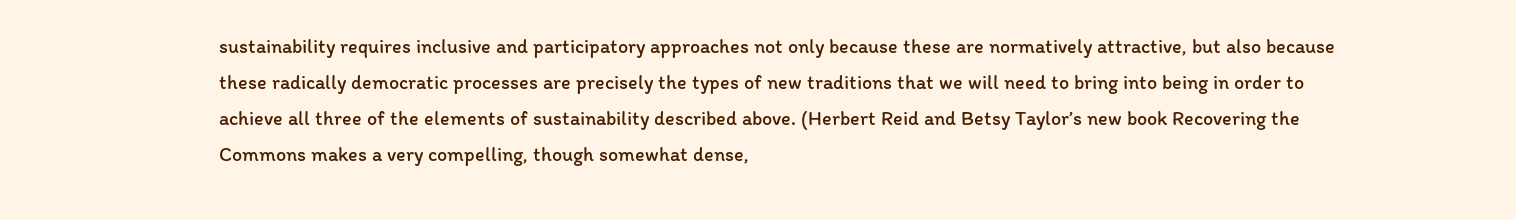sustainability requires inclusive and participatory approaches not only because these are normatively attractive, but also because these radically democratic processes are precisely the types of new traditions that we will need to bring into being in order to achieve all three of the elements of sustainability described above. (Herbert Reid and Betsy Taylor’s new book Recovering the Commons makes a very compelling, though somewhat dense,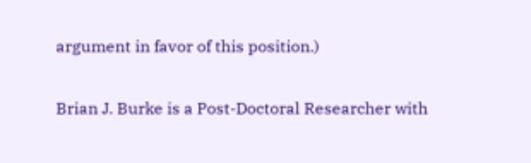argument in favor of this position.)


Brian J. Burke is a Post-Doctoral Researcher with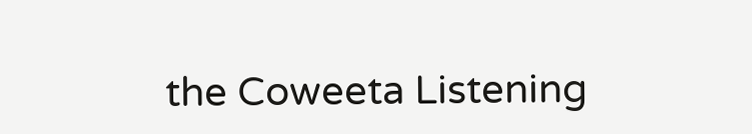the Coweeta Listening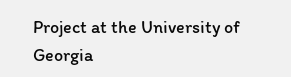Project at the University of Georgia